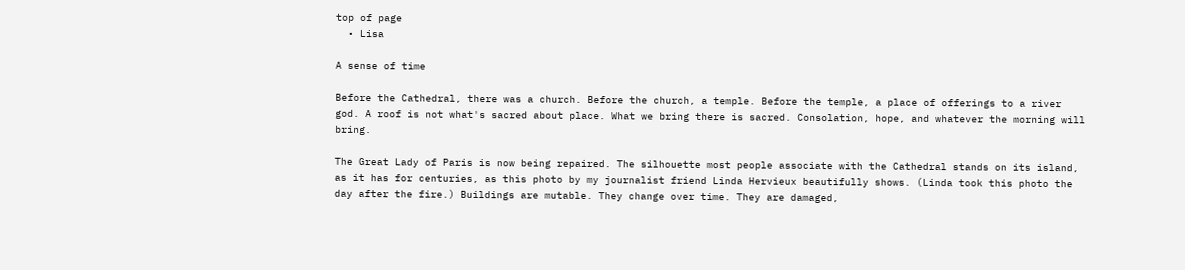top of page
  • Lisa

A sense of time

Before the Cathedral, there was a church. Before the church, a temple. Before the temple, a place of offerings to a river god. A roof is not what's sacred about place. What we bring there is sacred. Consolation, hope, and whatever the morning will bring.

The Great Lady of Paris is now being repaired. The silhouette most people associate with the Cathedral stands on its island, as it has for centuries, as this photo by my journalist friend Linda Hervieux beautifully shows. (Linda took this photo the day after the fire.) Buildings are mutable. They change over time. They are damaged,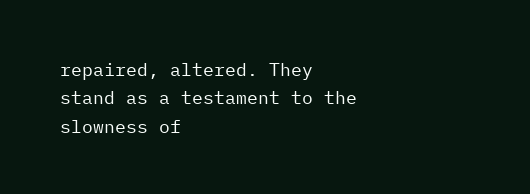repaired, altered. They stand as a testament to the slowness of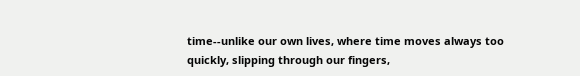time--unlike our own lives, where time moves always too quickly, slipping through our fingers,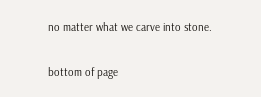no matter what we carve into stone.


bottom of page